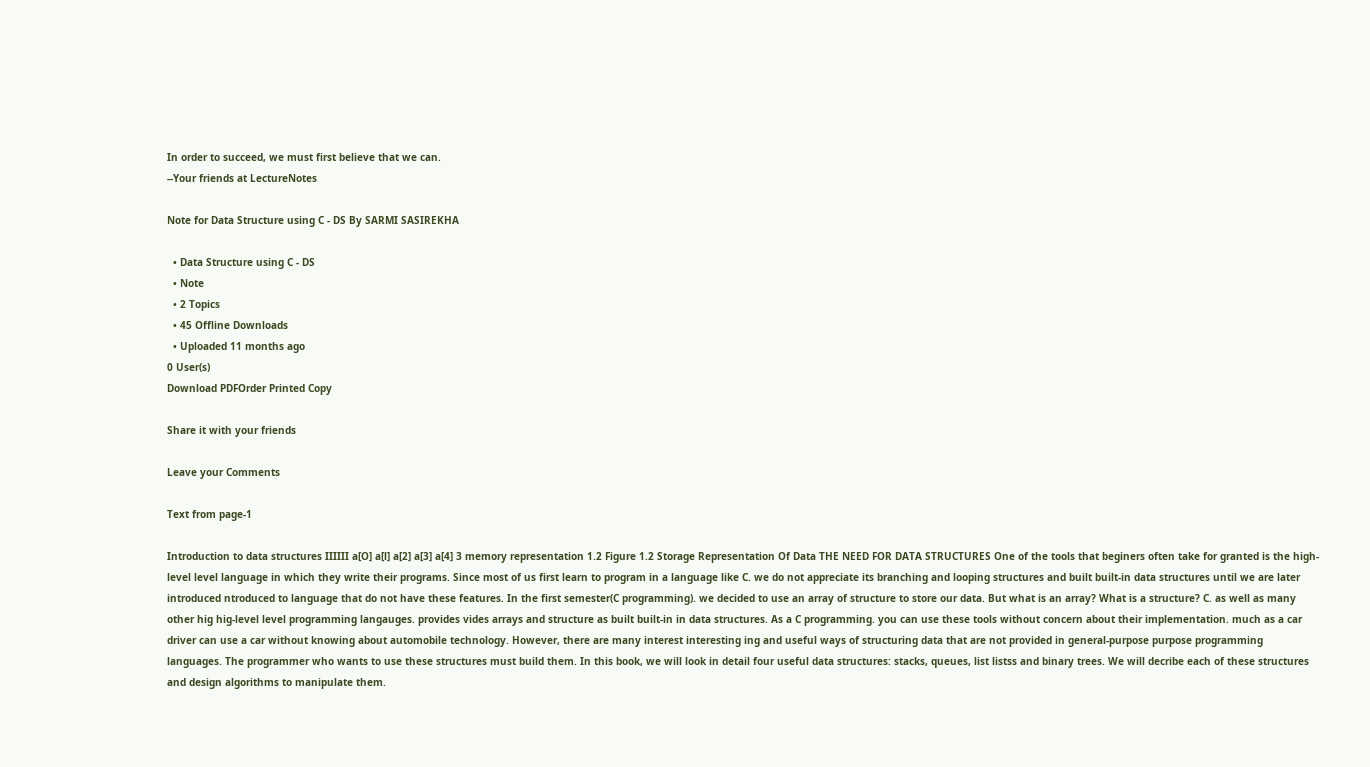In order to succeed, we must first believe that we can.
--Your friends at LectureNotes

Note for Data Structure using C - DS By SARMI SASIREKHA

  • Data Structure using C - DS
  • Note
  • 2 Topics
  • 45 Offline Downloads
  • Uploaded 11 months ago
0 User(s)
Download PDFOrder Printed Copy

Share it with your friends

Leave your Comments

Text from page-1

Introduction to data structures IIIIII a[O] a[l] a[2] a[3] a[4] 3 memory representation 1.2 Figure 1.2 Storage Representation Of Data THE NEED FOR DATA STRUCTURES One of the tools that beginers often take for granted is the high-level level language in which they write their programs. Since most of us first learn to program in a language like C. we do not appreciate its branching and looping structures and built built-in data structures until we are later introduced ntroduced to language that do not have these features. In the first semester(C programming). we decided to use an array of structure to store our data. But what is an array? What is a structure? C. as well as many other hig hig-level level programming langauges. provides vides arrays and structure as built built-in in data structures. As a C programming. you can use these tools without concern about their implementation. much as a car driver can use a car without knowing about automobile technology. However, there are many interest interesting ing and useful ways of structuring data that are not provided in general-purpose purpose programming languages. The programmer who wants to use these structures must build them. In this book, we will look in detail four useful data structures: stacks, queues, list listss and binary trees. We will decribe each of these structures and design algorithms to manipulate them.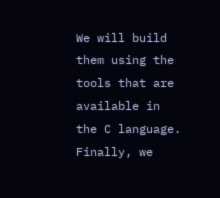We will build them using the tools that are available in the C language. Finally, we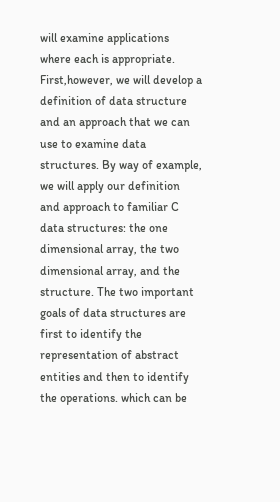will examine applications where each is appropriate. First,however, we will develop a definition of data structure and an approach that we can use to examine data structures. By way of example, we will apply our definition and approach to familiar C data structures: the one dimensional array, the two dimensional array, and the structure. The two important goals of data structures are first to identify the representation of abstract entities and then to identify the operations. which can be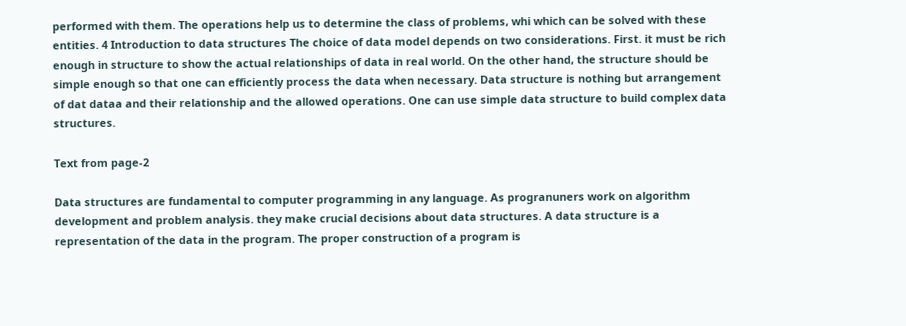performed with them. The operations help us to determine the class of problems, whi which can be solved with these entities. 4 Introduction to data structures The choice of data model depends on two considerations. First. it must be rich enough in structure to show the actual relationships of data in real world. On the other hand, the structure should be simple enough so that one can efficiently process the data when necessary. Data structure is nothing but arrangement of dat dataa and their relationship and the allowed operations. One can use simple data structure to build complex data structures.

Text from page-2

Data structures are fundamental to computer programming in any language. As progranuners work on algorithm development and problem analysis. they make crucial decisions about data structures. A data structure is a representation of the data in the program. The proper construction of a program is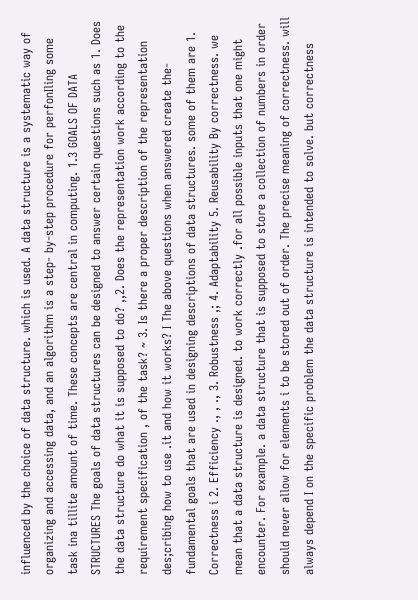influenced by the choice of data structure. which is used. A data structure is a systematic way of organizing and accessing data, and an algorithm is a step- by-step procedure for perfonIling some task ina tillite amount of time. These concepts are central in computing. 1.3 GOALS OF DATA STRUCTURES The goals of data structures can be designed to answer certain questions such as 1. Does the data structure do what it is supposed to do? ,,2. Does the representation work according to the requirement specification , of the task? ~ 3. Is there a proper description of the representation des;cribing how to use .it and how it works? I The above questions when answered create the- fundamental goals that are used in designing descriptions of data structures. some of them are 1. Correctness i 2. Efficiency ., , ., 3. Robustness ,; 4. Adaptability 5. Reusability By correctness. we mean that a data structure is designed. to work correctly .for all possible inputs that one might encounter. For example. a data structure that is supposed to store a collection of numbers in order should never allow for elements i to be stored out of order. The precise meaning of correctness. will always depend I on the specific problem the data structure is intended to solve. but correctness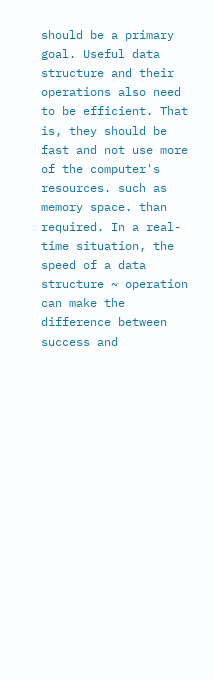should be a primary goal. Useful data structure and their operations also need to be efficient. That is, they should be fast and not use more of the computer's resources. such as memory space. than required. In a real-time situation, the speed of a data structure ~ operation can make the difference between success and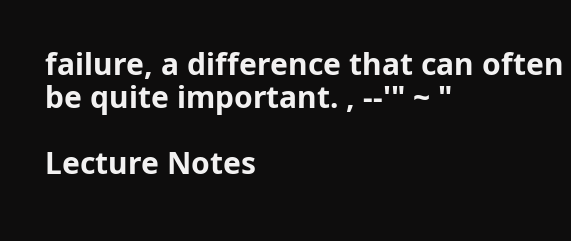failure, a difference that can often be quite important. , --'" ~ "

Lecture Notes